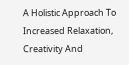A Holistic Approach To Increased Relaxation, Creativity And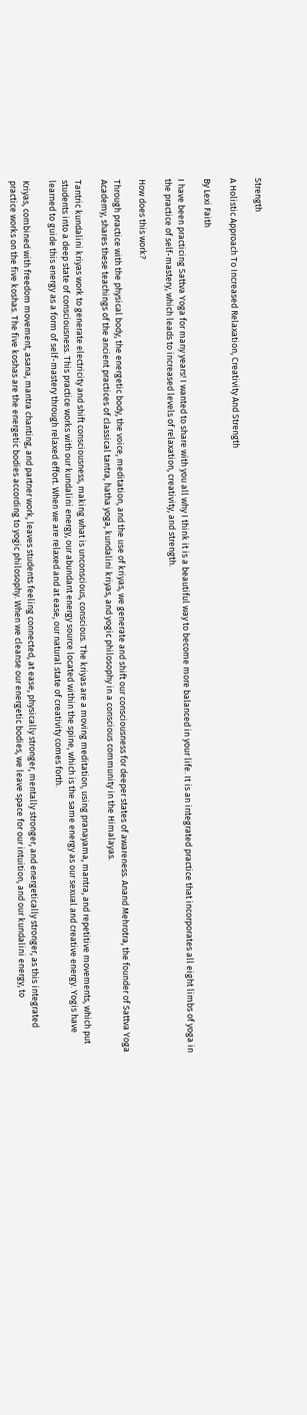Strength

A Holistic Approach To Increased Relaxation, Creativity And Strength

By Lexi Faith

I have been practicing Sattva Yoga for many years! I wanted to share with you all why I think it is a beautiful way to become more balanced in your life. It is an integrated practice that incorporates all eight limbs of yoga in the practice of self-mastery, which leads to increased levels of relaxation, creativity, and strength.

How does this work?

Through practice with the physical body, the energetic body, the voice, meditation, and the use of kriyas, we generate and shift our consciousness for deeper states of awareness. Anand Mehrotra, the founder of Sattva Yoga Academy, shares these teachings of the ancient practices of classical tantra, hatha yoga, kundalini kriyas, and yogic philosophy in a conscious community in the Himalayas.

Tantric kundalini kriyas work to generate electricity and shift consciousness, making what is unconscious, conscious. The kriyas are a moving meditation, using pranayama, mantra, and repetitive movements, which put students into a deep state of consciousness. This practice works with our kundalini energy, our abundant energy source located within the spine, which is the same energy as our sexual and creative energy. Yogis have learned to guide this energy as a form of self-mastery through relaxed effort. When we are relaxed and at ease, our natural state of creativity comes forth.

Kriyas, combined with freedom movement, asana, mantra chanting, and partner work, leaves students feeling connected, at ease, physically stronger, mentally stronger, and energetically stronger, as this integrated practice works on the five koshas. The five koshas are the energetic bodies according to yogic philosophy. When we cleanse our energetic bodies, we leave space for our intuition, and our kundalini energy, to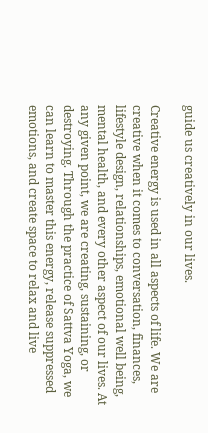guide us creatively in our lives.

Creative energy is used in all aspects of life. We are creative when it comes to conversation, finances, lifestyle design, relationships, emotional well being, mental health, and every other aspect of our lives. At any given point, we are creating, sustaining, or destroying. Through the practice of Sattva Yoga, we can learn to master this energy, release suppressed emotions, and create space to relax and live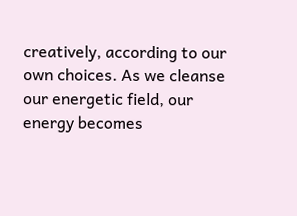creatively, according to our own choices. As we cleanse our energetic field, our energy becomes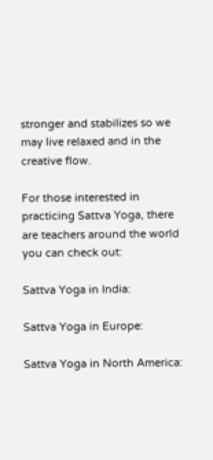stronger and stabilizes so we may live relaxed and in the creative flow.

For those interested in practicing Sattva Yoga, there are teachers around the world you can check out:

Sattva Yoga in India:

Sattva Yoga in Europe:

Sattva Yoga in North America: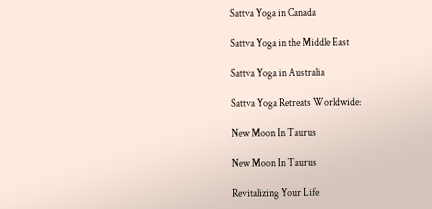Sattva Yoga in Canada

Sattva Yoga in the Middle East

Sattva Yoga in Australia

Sattva Yoga Retreats Worldwide:

New Moon In Taurus

New Moon In Taurus

Revitalizing Your Life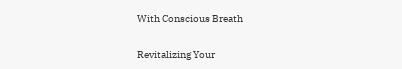With Conscious Breath

Revitalizing Your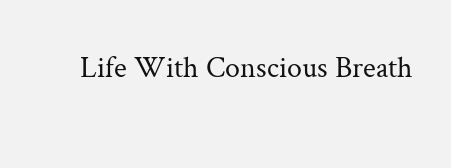Life With Conscious Breath